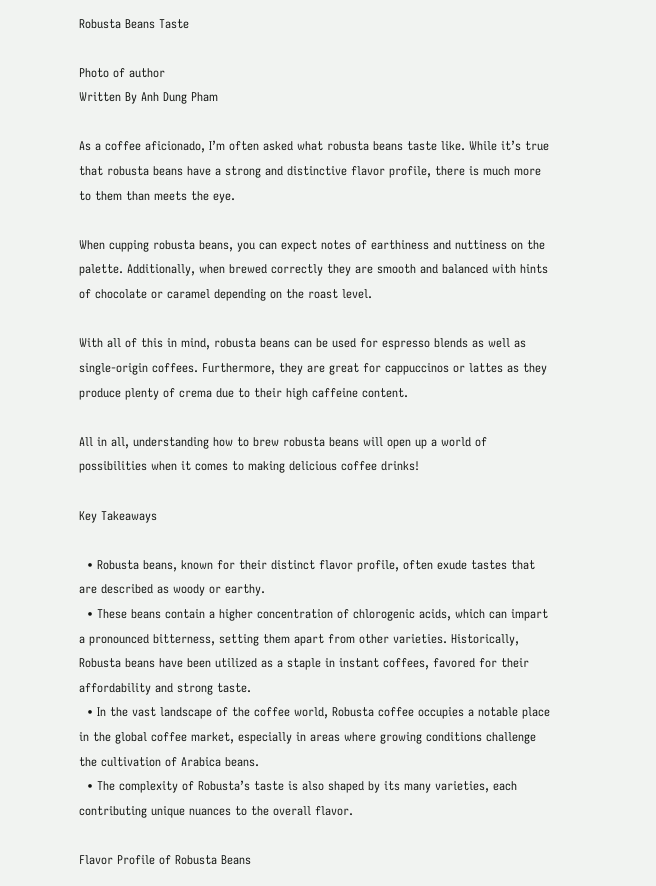Robusta Beans Taste

Photo of author
Written By Anh Dung Pham

As a coffee aficionado, I’m often asked what robusta beans taste like. While it’s true that robusta beans have a strong and distinctive flavor profile, there is much more to them than meets the eye.

When cupping robusta beans, you can expect notes of earthiness and nuttiness on the palette. Additionally, when brewed correctly they are smooth and balanced with hints of chocolate or caramel depending on the roast level.

With all of this in mind, robusta beans can be used for espresso blends as well as single-origin coffees. Furthermore, they are great for cappuccinos or lattes as they produce plenty of crema due to their high caffeine content.

All in all, understanding how to brew robusta beans will open up a world of possibilities when it comes to making delicious coffee drinks!

Key Takeaways

  • Robusta beans, known for their distinct flavor profile, often exude tastes that are described as woody or earthy.
  • These beans contain a higher concentration of chlorogenic acids, which can impart a pronounced bitterness, setting them apart from other varieties. Historically, Robusta beans have been utilized as a staple in instant coffees, favored for their affordability and strong taste.
  • In the vast landscape of the coffee world, Robusta coffee occupies a notable place in the global coffee market, especially in areas where growing conditions challenge the cultivation of Arabica beans.
  • The complexity of Robusta’s taste is also shaped by its many varieties, each contributing unique nuances to the overall flavor.

Flavor Profile of Robusta Beans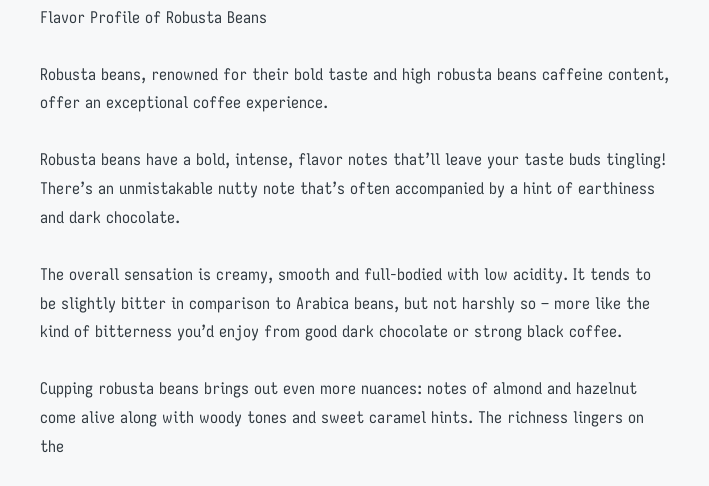Flavor Profile of Robusta Beans

Robusta beans, renowned for their bold taste and high robusta beans caffeine content, offer an exceptional coffee experience.

Robusta beans have a bold, intense, flavor notes that’ll leave your taste buds tingling! There’s an unmistakable nutty note that’s often accompanied by a hint of earthiness and dark chocolate.

The overall sensation is creamy, smooth and full-bodied with low acidity. It tends to be slightly bitter in comparison to Arabica beans, but not harshly so – more like the kind of bitterness you’d enjoy from good dark chocolate or strong black coffee.

Cupping robusta beans brings out even more nuances: notes of almond and hazelnut come alive along with woody tones and sweet caramel hints. The richness lingers on the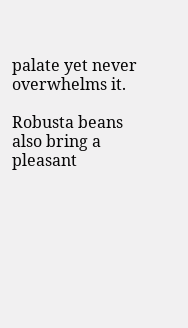palate yet never overwhelms it.

Robusta beans also bring a pleasant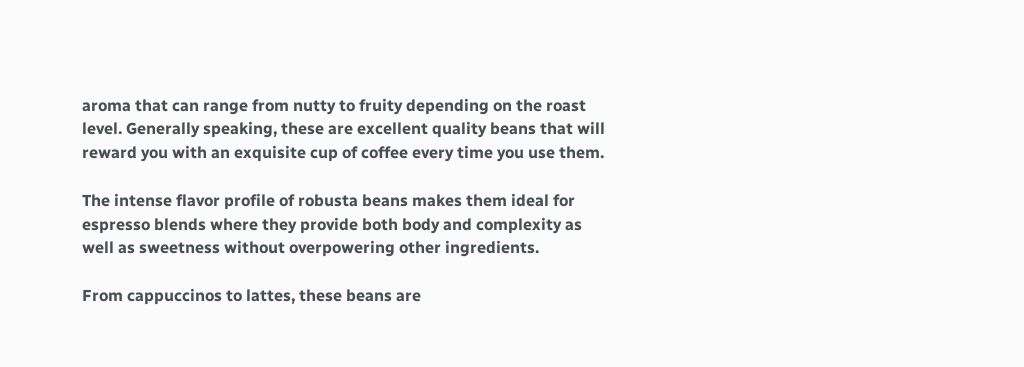aroma that can range from nutty to fruity depending on the roast level. Generally speaking, these are excellent quality beans that will reward you with an exquisite cup of coffee every time you use them.

The intense flavor profile of robusta beans makes them ideal for espresso blends where they provide both body and complexity as well as sweetness without overpowering other ingredients.

From cappuccinos to lattes, these beans are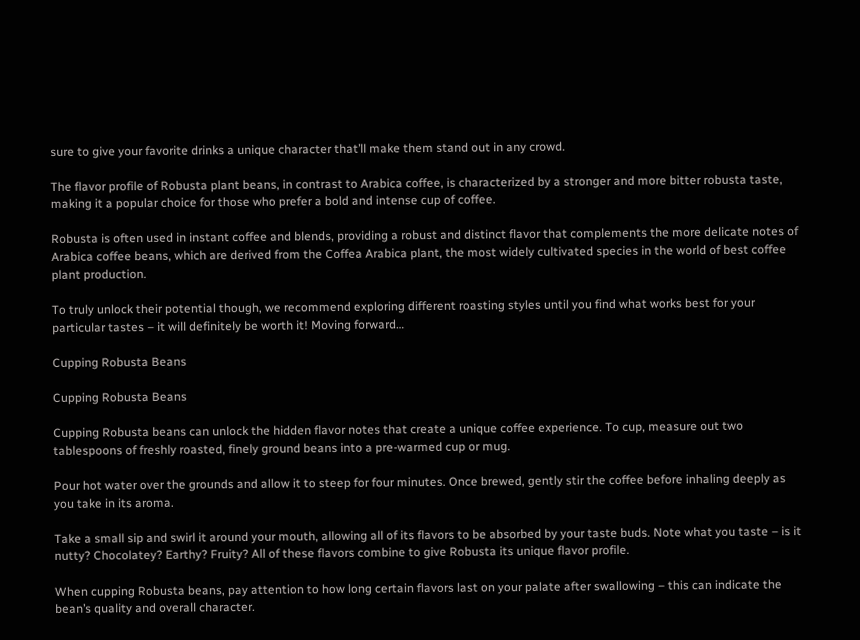sure to give your favorite drinks a unique character that’ll make them stand out in any crowd.

The flavor profile of Robusta plant beans, in contrast to Arabica coffee, is characterized by a stronger and more bitter robusta taste, making it a popular choice for those who prefer a bold and intense cup of coffee.

Robusta is often used in instant coffee and blends, providing a robust and distinct flavor that complements the more delicate notes of Arabica coffee beans, which are derived from the Coffea Arabica plant, the most widely cultivated species in the world of best coffee plant production.

To truly unlock their potential though, we recommend exploring different roasting styles until you find what works best for your particular tastes – it will definitely be worth it! Moving forward…

Cupping Robusta Beans

Cupping Robusta Beans

Cupping Robusta beans can unlock the hidden flavor notes that create a unique coffee experience. To cup, measure out two tablespoons of freshly roasted, finely ground beans into a pre-warmed cup or mug.

Pour hot water over the grounds and allow it to steep for four minutes. Once brewed, gently stir the coffee before inhaling deeply as you take in its aroma.

Take a small sip and swirl it around your mouth, allowing all of its flavors to be absorbed by your taste buds. Note what you taste – is it nutty? Chocolatey? Earthy? Fruity? All of these flavors combine to give Robusta its unique flavor profile.

When cupping Robusta beans, pay attention to how long certain flavors last on your palate after swallowing – this can indicate the bean’s quality and overall character.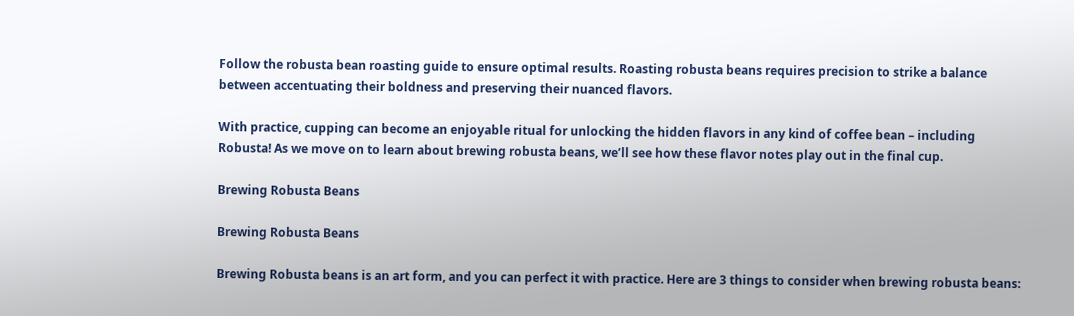Follow the robusta bean roasting guide to ensure optimal results. Roasting robusta beans requires precision to strike a balance between accentuating their boldness and preserving their nuanced flavors.

With practice, cupping can become an enjoyable ritual for unlocking the hidden flavors in any kind of coffee bean – including Robusta! As we move on to learn about brewing robusta beans, we’ll see how these flavor notes play out in the final cup.

Brewing Robusta Beans

Brewing Robusta Beans

Brewing Robusta beans is an art form, and you can perfect it with practice. Here are 3 things to consider when brewing robusta beans: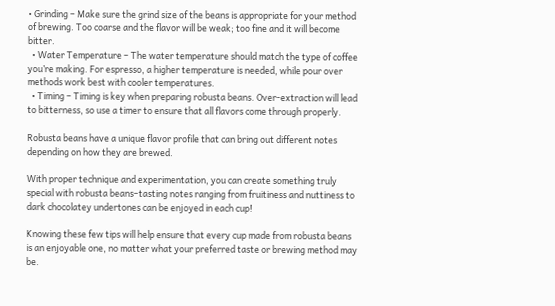• Grinding – Make sure the grind size of the beans is appropriate for your method of brewing. Too coarse and the flavor will be weak; too fine and it will become bitter.
  • Water Temperature – The water temperature should match the type of coffee you’re making. For espresso, a higher temperature is needed, while pour over methods work best with cooler temperatures.
  • Timing – Timing is key when preparing robusta beans. Over-extraction will lead to bitterness, so use a timer to ensure that all flavors come through properly.

Robusta beans have a unique flavor profile that can bring out different notes depending on how they are brewed.

With proper technique and experimentation, you can create something truly special with robusta beans–tasting notes ranging from fruitiness and nuttiness to dark chocolatey undertones can be enjoyed in each cup!

Knowing these few tips will help ensure that every cup made from robusta beans is an enjoyable one, no matter what your preferred taste or brewing method may be.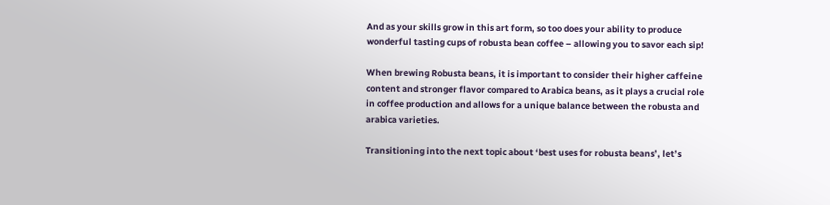And as your skills grow in this art form, so too does your ability to produce wonderful tasting cups of robusta bean coffee – allowing you to savor each sip!

When brewing Robusta beans, it is important to consider their higher caffeine content and stronger flavor compared to Arabica beans, as it plays a crucial role in coffee production and allows for a unique balance between the robusta and arabica varieties.

Transitioning into the next topic about ‘best uses for robusta beans’, let’s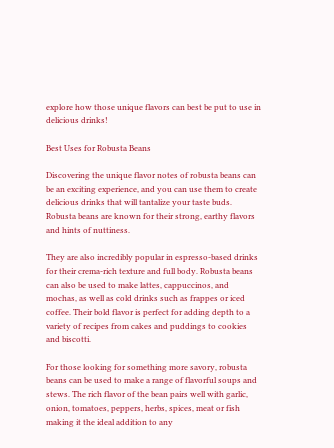explore how those unique flavors can best be put to use in delicious drinks!

Best Uses for Robusta Beans

Discovering the unique flavor notes of robusta beans can be an exciting experience, and you can use them to create delicious drinks that will tantalize your taste buds. Robusta beans are known for their strong, earthy flavors and hints of nuttiness.

They are also incredibly popular in espresso-based drinks for their crema-rich texture and full body. Robusta beans can also be used to make lattes, cappuccinos, and mochas, as well as cold drinks such as frappes or iced coffee. Their bold flavor is perfect for adding depth to a variety of recipes from cakes and puddings to cookies and biscotti.

For those looking for something more savory, robusta beans can be used to make a range of flavorful soups and stews. The rich flavor of the bean pairs well with garlic, onion, tomatoes, peppers, herbs, spices, meat or fish making it the ideal addition to any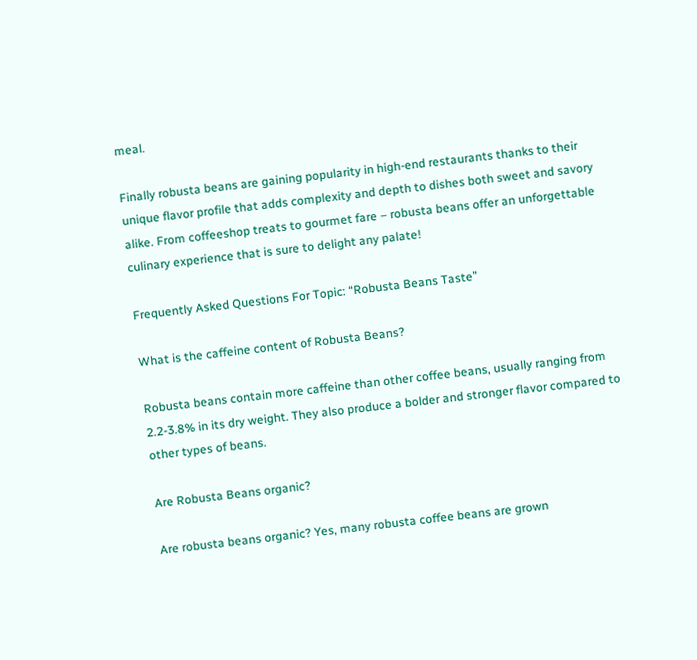meal.

Finally robusta beans are gaining popularity in high-end restaurants thanks to their unique flavor profile that adds complexity and depth to dishes both sweet and savory alike. From coffeeshop treats to gourmet fare – robusta beans offer an unforgettable culinary experience that is sure to delight any palate!

Frequently Asked Questions For Topic: “Robusta Beans Taste”

What is the caffeine content of Robusta Beans?

Robusta beans contain more caffeine than other coffee beans, usually ranging from 2.2-3.8% in its dry weight. They also produce a bolder and stronger flavor compared to other types of beans.

Are Robusta Beans organic?

Are robusta beans organic? Yes, many robusta coffee beans are grown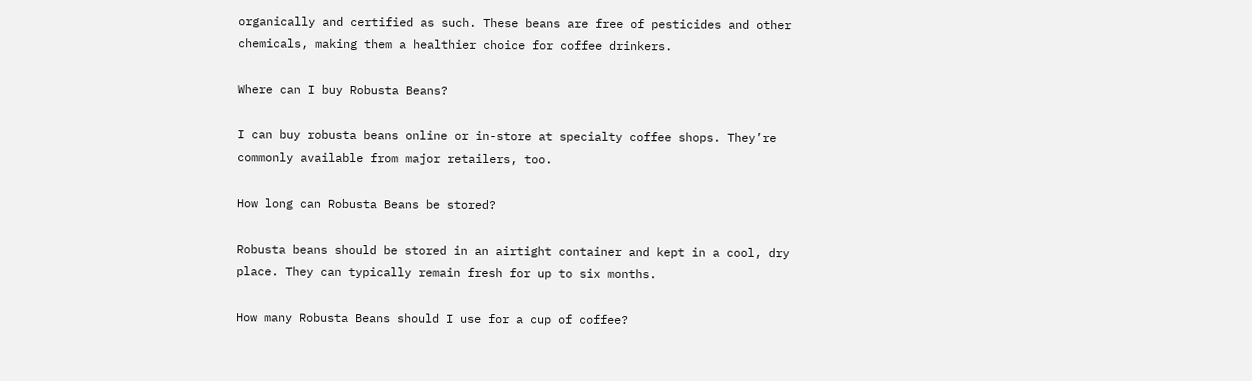organically and certified as such. These beans are free of pesticides and other chemicals, making them a healthier choice for coffee drinkers.

Where can I buy Robusta Beans?

I can buy robusta beans online or in-store at specialty coffee shops. They’re commonly available from major retailers, too.

How long can Robusta Beans be stored?

Robusta beans should be stored in an airtight container and kept in a cool, dry place. They can typically remain fresh for up to six months.

How many Robusta Beans should I use for a cup of coffee?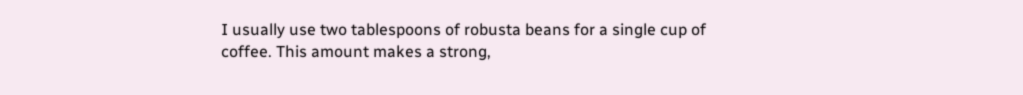I usually use two tablespoons of robusta beans for a single cup of coffee. This amount makes a strong,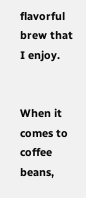flavorful brew that I enjoy.


When it comes to coffee beans,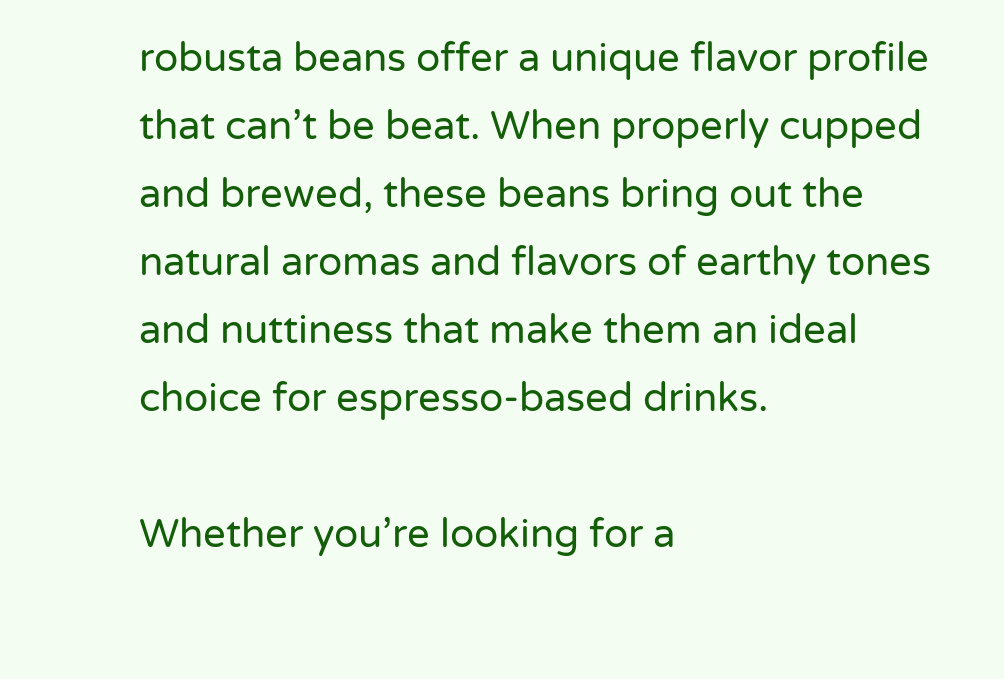robusta beans offer a unique flavor profile that can’t be beat. When properly cupped and brewed, these beans bring out the natural aromas and flavors of earthy tones and nuttiness that make them an ideal choice for espresso-based drinks.

Whether you’re looking for a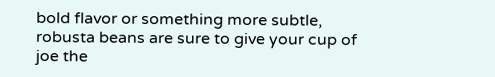bold flavor or something more subtle, robusta beans are sure to give your cup of joe the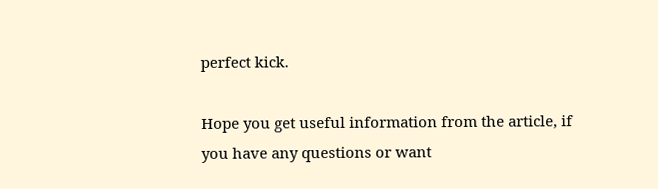perfect kick.

Hope you get useful information from the article, if you have any questions or want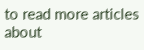to read more articles about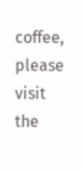coffee, please visit the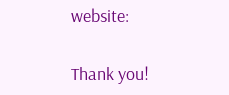website:

Thank you!